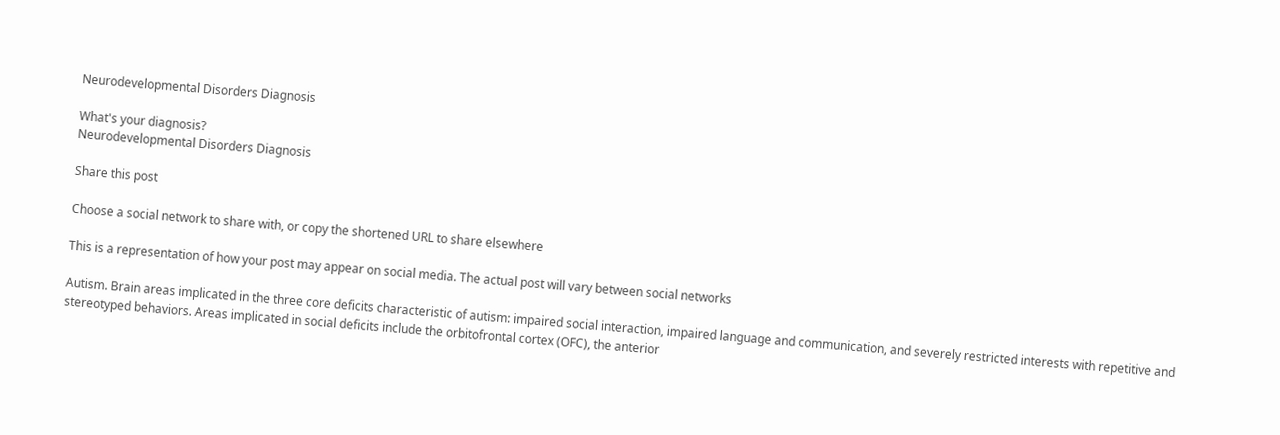Neurodevelopmental Disorders Diagnosis

What's your diagnosis?
Neurodevelopmental Disorders Diagnosis

Share this post

Choose a social network to share with, or copy the shortened URL to share elsewhere

This is a representation of how your post may appear on social media. The actual post will vary between social networks

Autism. Brain areas implicated in the three core deficits characteristic of autism: impaired social interaction, impaired language and communication, and severely restricted interests with repetitive and stereotyped behaviors. Areas implicated in social deficits include the orbitofrontal cortex (OFC), the anterior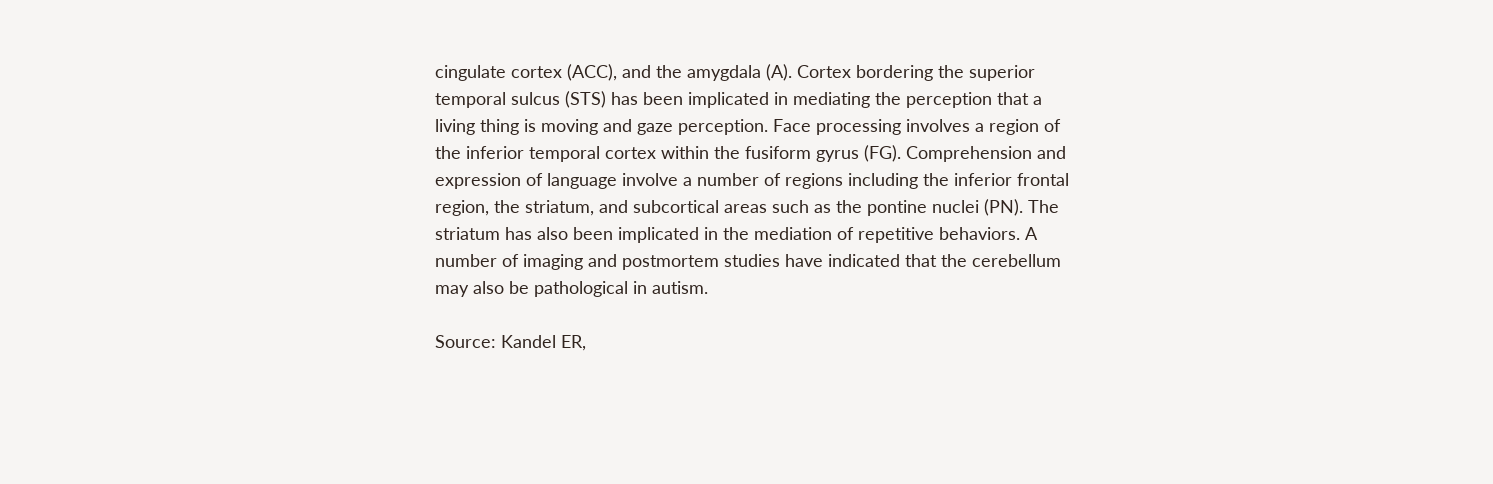cingulate cortex (ACC), and the amygdala (A). Cortex bordering the superior temporal sulcus (STS) has been implicated in mediating the perception that a living thing is moving and gaze perception. Face processing involves a region of the inferior temporal cortex within the fusiform gyrus (FG). Comprehension and expression of language involve a number of regions including the inferior frontal region, the striatum, and subcortical areas such as the pontine nuclei (PN). The striatum has also been implicated in the mediation of repetitive behaviors. A number of imaging and postmortem studies have indicated that the cerebellum may also be pathological in autism.

Source: Kandel ER,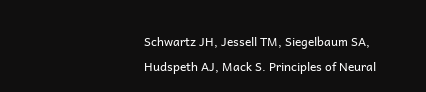Schwartz JH, Jessell TM, Siegelbaum SA, Hudspeth AJ, Mack S. Principles of Neural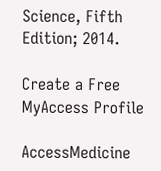Science, Fifth Edition; 2014.

Create a Free MyAccess Profile

AccessMedicine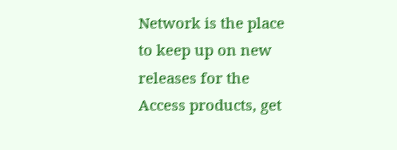Network is the place to keep up on new releases for the Access products, get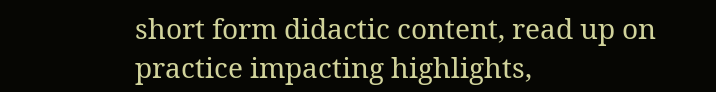short form didactic content, read up on practice impacting highlights,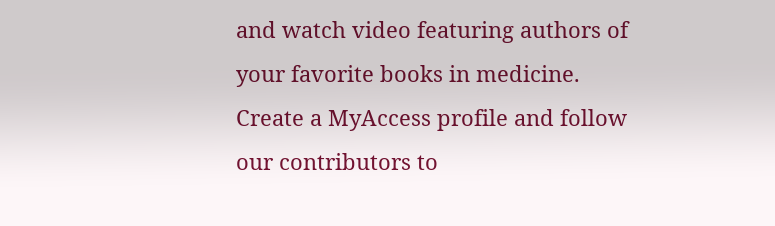and watch video featuring authors of your favorite books in medicine. Create a MyAccess profile and follow our contributors to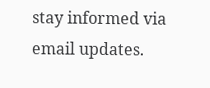stay informed via email updates.